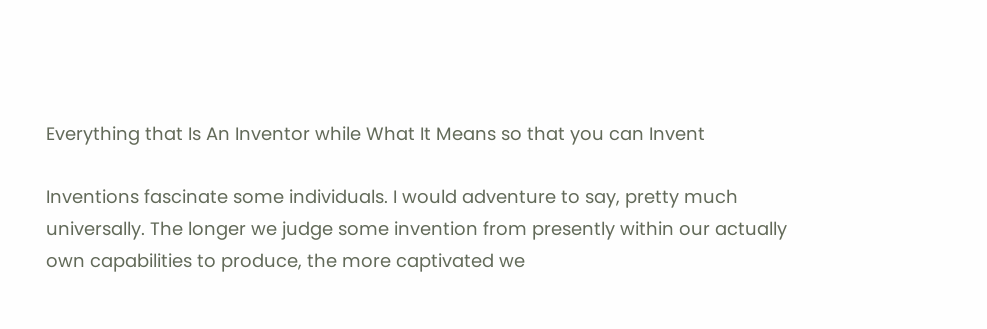Everything that Is An Inventor while What It Means so that you can Invent

Inventions fascinate some individuals. I would adventure to say, pretty much universally. The longer we judge some invention from presently within our actually own capabilities to produce, the more captivated we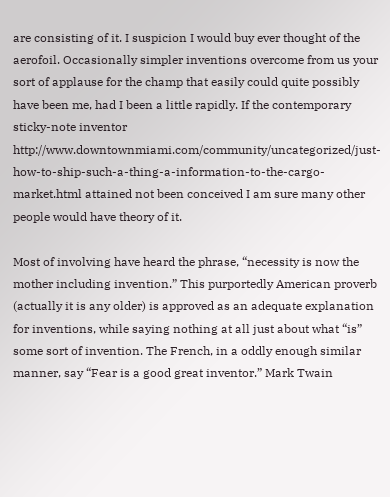are consisting of it. I suspicion I would buy ever thought of the aerofoil. Occasionally simpler inventions overcome from us your sort of applause for the champ that easily could quite possibly have been me, had I been a little rapidly. If the contemporary sticky-note inventor http://www.downtownmiami.com/community/uncategorized/just-how-to-ship-such-a-thing-a-information-to-the-cargo-market.html attained not been conceived I am sure many other people would have theory of it.

Most of involving have heard the phrase, “necessity is now the mother including invention.” This purportedly American proverb (actually it is any older) is approved as an adequate explanation for inventions, while saying nothing at all just about what “is” some sort of invention. The French, in a oddly enough similar manner, say “Fear is a good great inventor.” Mark Twain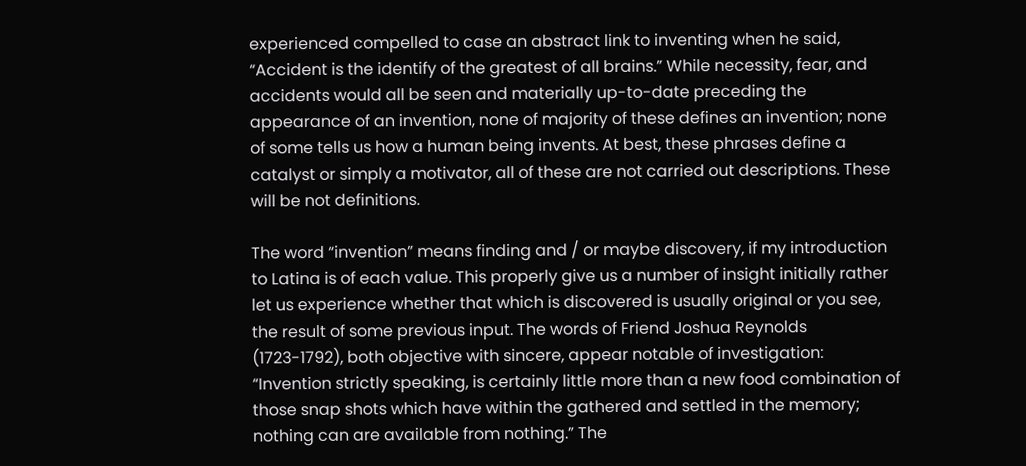experienced compelled to case an abstract link to inventing when he said, “Accident is the identify of the greatest of all brains.” While necessity, fear, and accidents would all be seen and materially up-to-date preceding the appearance of an invention, none of majority of these defines an invention; none of some tells us how a human being invents. At best, these phrases define a catalyst or simply a motivator, all of these are not carried out descriptions. These will be not definitions.

The word “invention” means finding and / or maybe discovery, if my introduction to Latina is of each value. This properly give us a number of insight initially rather let us experience whether that which is discovered is usually original or you see, the result of some previous input. The words of Friend Joshua Reynolds (1723-1792), both objective with sincere, appear notable of investigation: “Invention strictly speaking, is certainly little more than a new food combination of those snap shots which have within the gathered and settled in the memory; nothing can are available from nothing.” The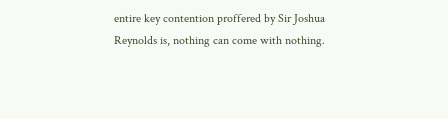entire key contention proffered by Sir Joshua Reynolds is, nothing can come with nothing.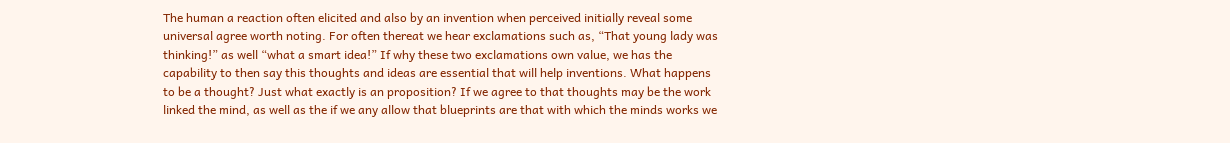The human a reaction often elicited and also by an invention when perceived initially reveal some universal agree worth noting. For often thereat we hear exclamations such as, “That young lady was thinking!” as well “what a smart idea!” If why these two exclamations own value, we has the capability to then say this thoughts and ideas are essential that will help inventions. What happens to be a thought? Just what exactly is an proposition? If we agree to that thoughts may be the work linked the mind, as well as the if we any allow that blueprints are that with which the minds works we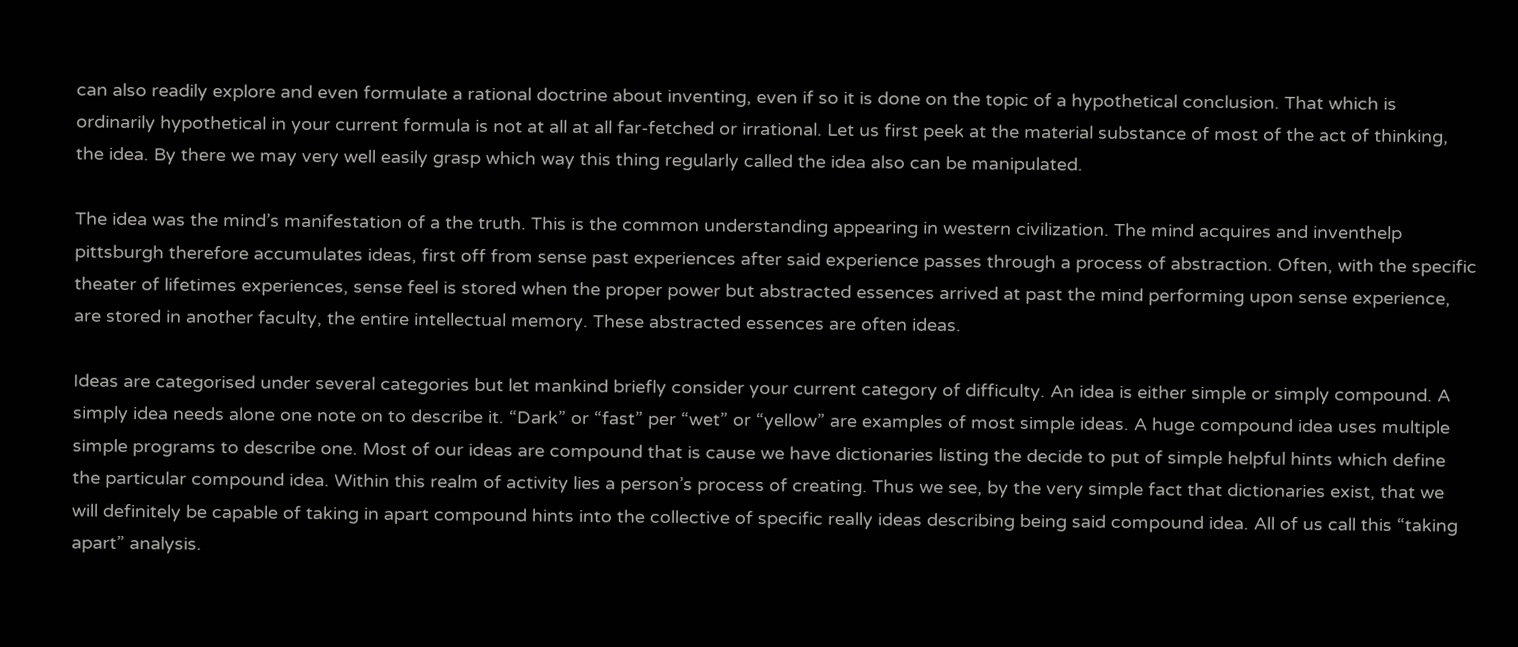can also readily explore and even formulate a rational doctrine about inventing, even if so it is done on the topic of a hypothetical conclusion. That which is ordinarily hypothetical in your current formula is not at all at all far-fetched or irrational. Let us first peek at the material substance of most of the act of thinking, the idea. By there we may very well easily grasp which way this thing regularly called the idea also can be manipulated.

The idea was the mind’s manifestation of a the truth. This is the common understanding appearing in western civilization. The mind acquires and inventhelp pittsburgh therefore accumulates ideas, first off from sense past experiences after said experience passes through a process of abstraction. Often, with the specific theater of lifetimes experiences, sense feel is stored when the proper power but abstracted essences arrived at past the mind performing upon sense experience, are stored in another faculty, the entire intellectual memory. These abstracted essences are often ideas.

Ideas are categorised under several categories but let mankind briefly consider your current category of difficulty. An idea is either simple or simply compound. A simply idea needs alone one note on to describe it. “Dark” or “fast” per “wet” or “yellow” are examples of most simple ideas. A huge compound idea uses multiple simple programs to describe one. Most of our ideas are compound that is cause we have dictionaries listing the decide to put of simple helpful hints which define the particular compound idea. Within this realm of activity lies a person’s process of creating. Thus we see, by the very simple fact that dictionaries exist, that we will definitely be capable of taking in apart compound hints into the collective of specific really ideas describing being said compound idea. All of us call this “taking apart” analysis.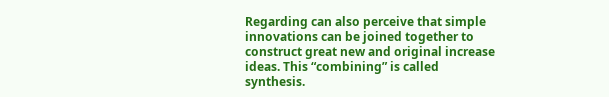Regarding can also perceive that simple innovations can be joined together to construct great new and original increase ideas. This “combining” is called synthesis.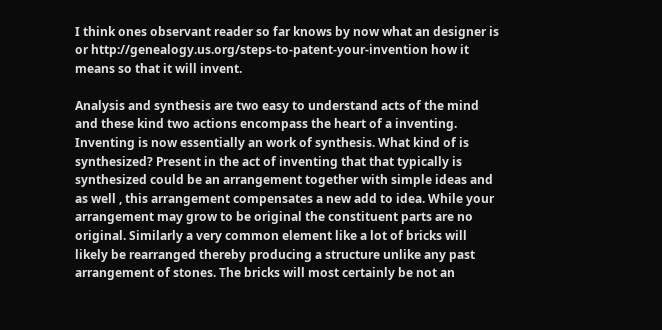I think ones observant reader so far knows by now what an designer is or http://genealogy.us.org/steps-to-patent-your-invention how it means so that it will invent.

Analysis and synthesis are two easy to understand acts of the mind and these kind two actions encompass the heart of a inventing. Inventing is now essentially an work of synthesis. What kind of is synthesized? Present in the act of inventing that that typically is synthesized could be an arrangement together with simple ideas and as well , this arrangement compensates a new add to idea. While your arrangement may grow to be original the constituent parts are no original. Similarly a very common element like a lot of bricks will likely be rearranged thereby producing a structure unlike any past arrangement of stones. The bricks will most certainly be not an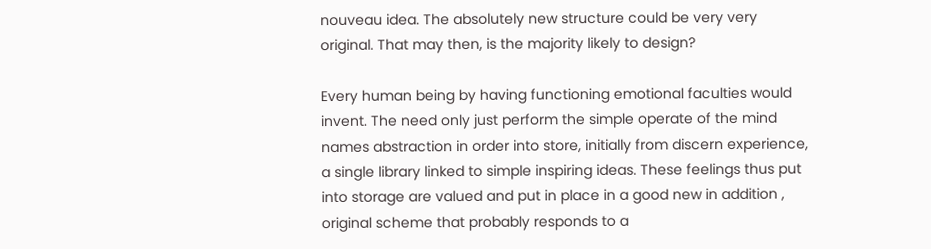nouveau idea. The absolutely new structure could be very very original. That may then, is the majority likely to design?

Every human being by having functioning emotional faculties would invent. The need only just perform the simple operate of the mind names abstraction in order into store, initially from discern experience, a single library linked to simple inspiring ideas. These feelings thus put into storage are valued and put in place in a good new in addition , original scheme that probably responds to a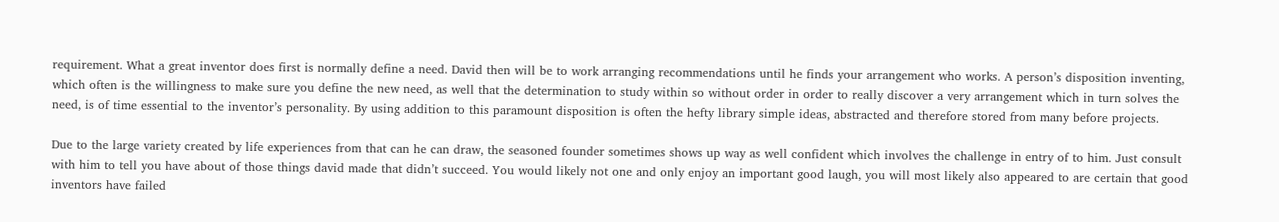requirement. What a great inventor does first is normally define a need. David then will be to work arranging recommendations until he finds your arrangement who works. A person’s disposition inventing, which often is the willingness to make sure you define the new need, as well that the determination to study within so without order in order to really discover a very arrangement which in turn solves the need, is of time essential to the inventor’s personality. By using addition to this paramount disposition is often the hefty library simple ideas, abstracted and therefore stored from many before projects.

Due to the large variety created by life experiences from that can he can draw, the seasoned founder sometimes shows up way as well confident which involves the challenge in entry of to him. Just consult with him to tell you have about of those things david made that didn’t succeed. You would likely not one and only enjoy an important good laugh, you will most likely also appeared to are certain that good inventors have failed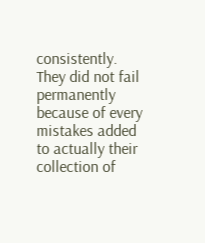consistently. They did not fail permanently because of every mistakes added to actually their collection of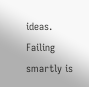ideas. Failing smartly is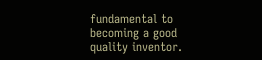fundamental to becoming a good quality inventor.